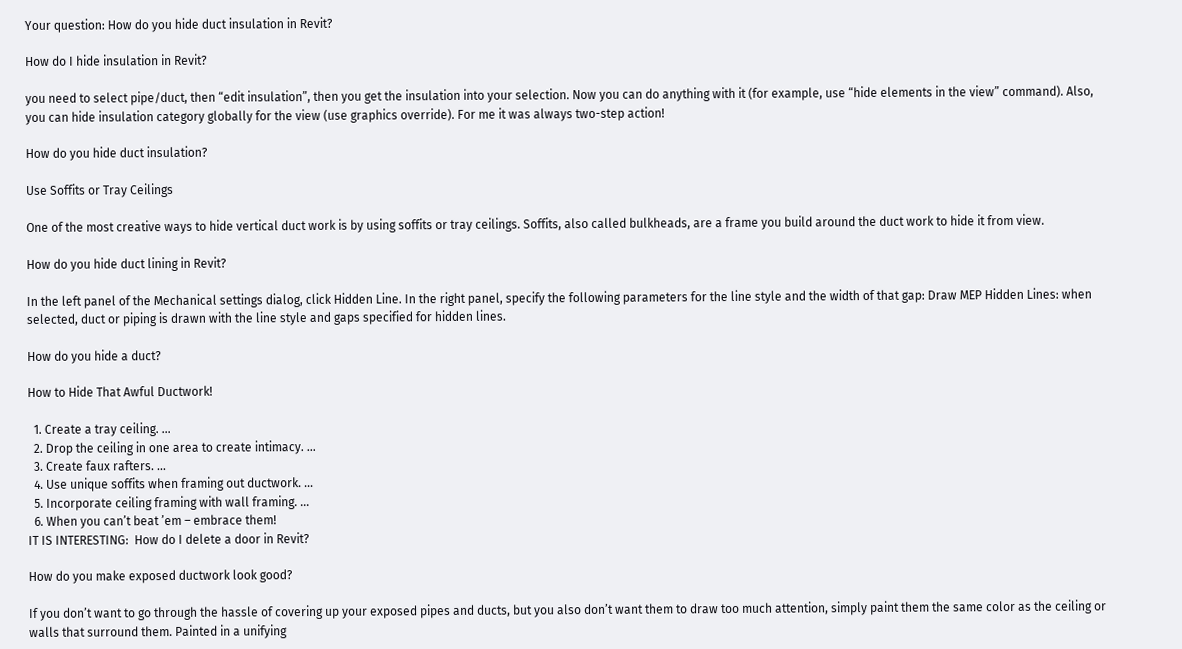Your question: How do you hide duct insulation in Revit?

How do I hide insulation in Revit?

you need to select pipe/duct, then “edit insulation”, then you get the insulation into your selection. Now you can do anything with it (for example, use “hide elements in the view” command). Also, you can hide insulation category globally for the view (use graphics override). For me it was always two-step action!

How do you hide duct insulation?

Use Soffits or Tray Ceilings

One of the most creative ways to hide vertical duct work is by using soffits or tray ceilings. Soffits, also called bulkheads, are a frame you build around the duct work to hide it from view.

How do you hide duct lining in Revit?

In the left panel of the Mechanical settings dialog, click Hidden Line. In the right panel, specify the following parameters for the line style and the width of that gap: Draw MEP Hidden Lines: when selected, duct or piping is drawn with the line style and gaps specified for hidden lines.

How do you hide a duct?

How to Hide That Awful Ductwork!

  1. Create a tray ceiling. …
  2. Drop the ceiling in one area to create intimacy. …
  3. Create faux rafters. …
  4. Use unique soffits when framing out ductwork. …
  5. Incorporate ceiling framing with wall framing. …
  6. When you can’t beat ’em – embrace them!
IT IS INTERESTING:  How do I delete a door in Revit?

How do you make exposed ductwork look good?

If you don’t want to go through the hassle of covering up your exposed pipes and ducts, but you also don’t want them to draw too much attention, simply paint them the same color as the ceiling or walls that surround them. Painted in a unifying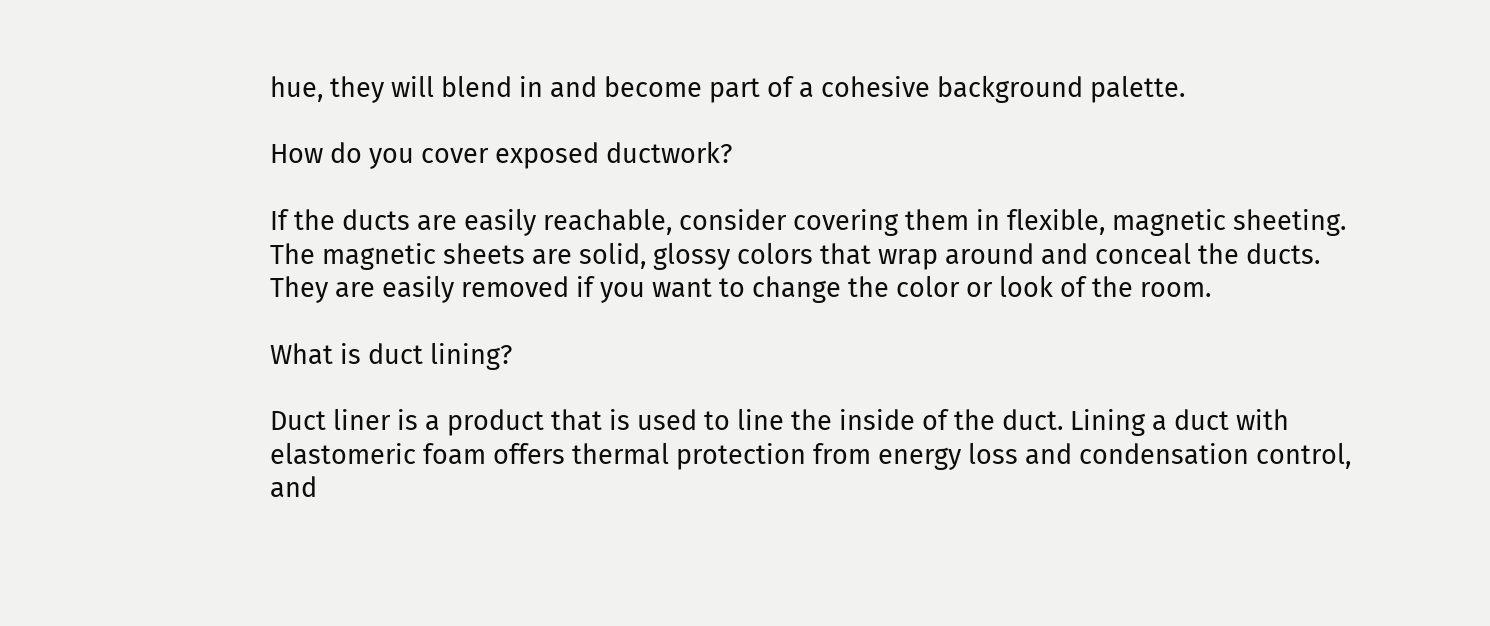hue, they will blend in and become part of a cohesive background palette.

How do you cover exposed ductwork?

If the ducts are easily reachable, consider covering them in flexible, magnetic sheeting. The magnetic sheets are solid, glossy colors that wrap around and conceal the ducts. They are easily removed if you want to change the color or look of the room.

What is duct lining?

Duct liner is a product that is used to line the inside of the duct. Lining a duct with elastomeric foam offers thermal protection from energy loss and condensation control, and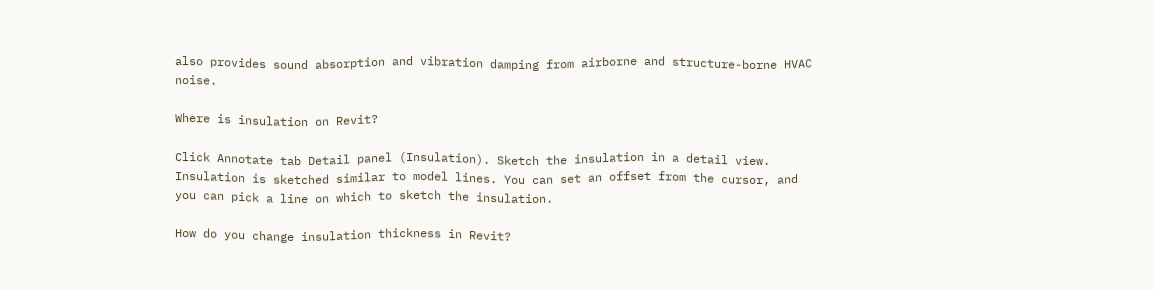also provides sound absorption and vibration damping from airborne and structure-borne HVAC noise.

Where is insulation on Revit?

Click Annotate tab Detail panel (Insulation). Sketch the insulation in a detail view. Insulation is sketched similar to model lines. You can set an offset from the cursor, and you can pick a line on which to sketch the insulation.

How do you change insulation thickness in Revit?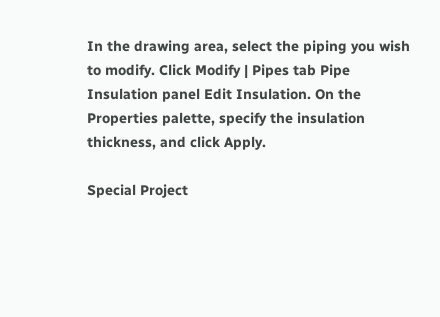In the drawing area, select the piping you wish to modify. Click Modify | Pipes tab Pipe Insulation panel Edit Insulation. On the Properties palette, specify the insulation thickness, and click Apply.

Special Project